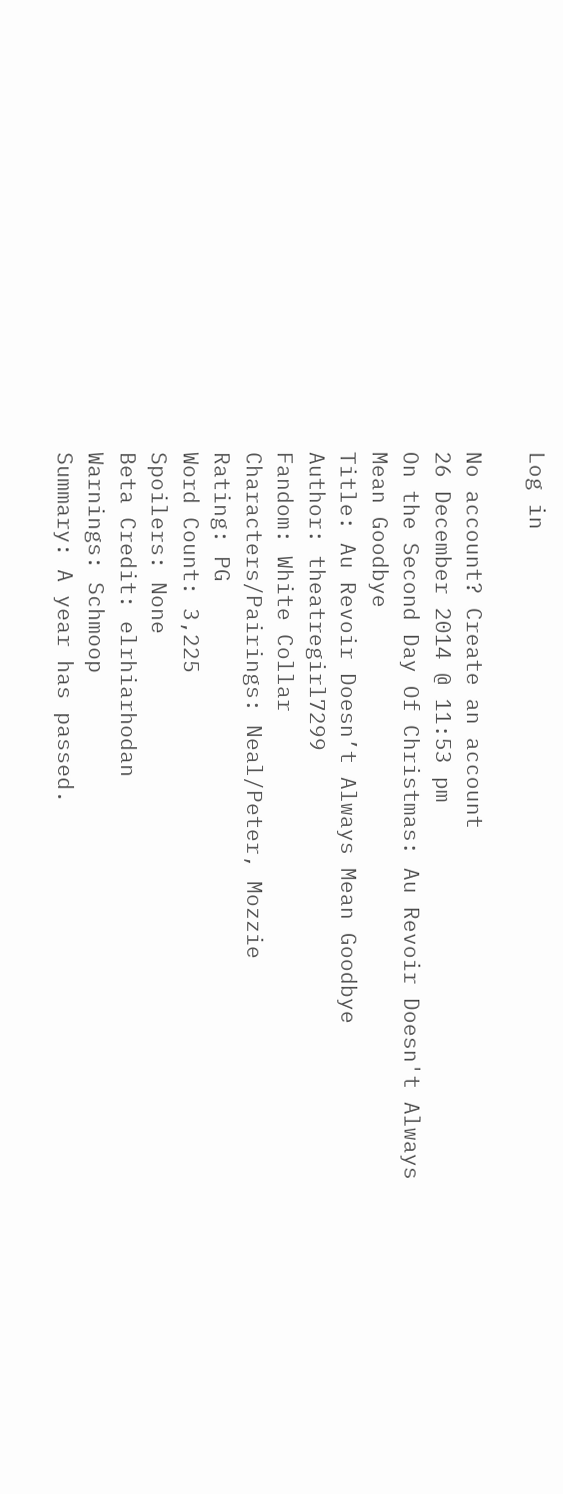Log in

No account? Create an account
26 December 2014 @ 11:53 pm
On the Second Day Of Christmas: Au Revoir Doesn't Always Mean Goodbye
Title: Au Revoir Doesn’t Always Mean Goodbye
Author: theatregirl7299
Fandom: White Collar
Characters/Pairings: Neal/Peter, Mozzie
Rating: PG
Word Count: 3,225
Spoilers: None
Beta Credit: elrhiarhodan
Warnings: Schmoop
Summary: A year has passed.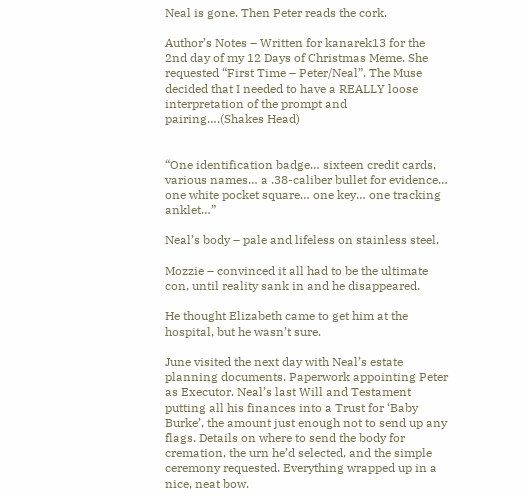Neal is gone. Then Peter reads the cork.

Author’s Notes – Written for kanarek13 for the 2nd day of my 12 Days of Christmas Meme. She requested “First Time – Peter/Neal”. The Muse decided that I needed to have a REALLY loose interpretation of the prompt and pairing….(Shakes Head)


“One identification badge… sixteen credit cards, various names… a .38-caliber bullet for evidence… one white pocket square… one key… one tracking anklet…”

Neal’s body – pale and lifeless on stainless steel.

Mozzie – convinced it all had to be the ultimate con, until reality sank in and he disappeared.

He thought Elizabeth came to get him at the hospital, but he wasn’t sure.

June visited the next day with Neal’s estate planning documents. Paperwork appointing Peter as Executor. Neal’s last Will and Testament putting all his finances into a Trust for ‘Baby Burke’, the amount just enough not to send up any flags. Details on where to send the body for cremation, the urn he’d selected, and the simple ceremony requested. Everything wrapped up in a nice, neat bow.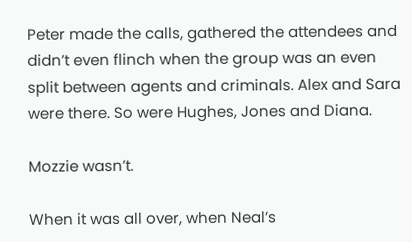Peter made the calls, gathered the attendees and didn’t even flinch when the group was an even split between agents and criminals. Alex and Sara were there. So were Hughes, Jones and Diana.

Mozzie wasn’t.

When it was all over, when Neal’s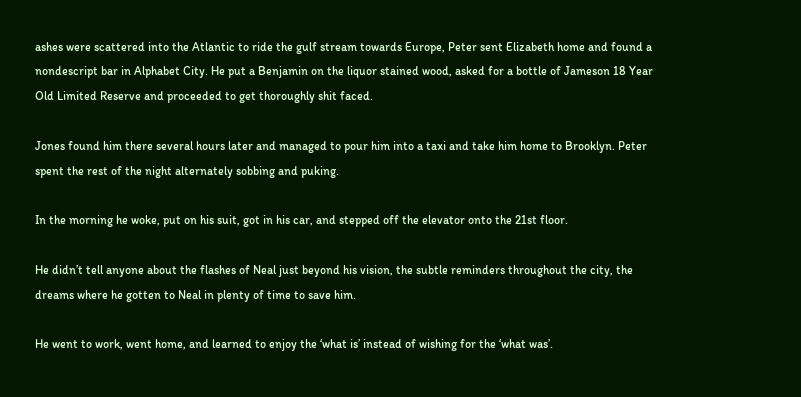ashes were scattered into the Atlantic to ride the gulf stream towards Europe, Peter sent Elizabeth home and found a nondescript bar in Alphabet City. He put a Benjamin on the liquor stained wood, asked for a bottle of Jameson 18 Year Old Limited Reserve and proceeded to get thoroughly shit faced.

Jones found him there several hours later and managed to pour him into a taxi and take him home to Brooklyn. Peter spent the rest of the night alternately sobbing and puking.

In the morning he woke, put on his suit, got in his car, and stepped off the elevator onto the 21st floor.

He didn’t tell anyone about the flashes of Neal just beyond his vision, the subtle reminders throughout the city, the dreams where he gotten to Neal in plenty of time to save him.

He went to work, went home, and learned to enjoy the ‘what is’ instead of wishing for the ‘what was’.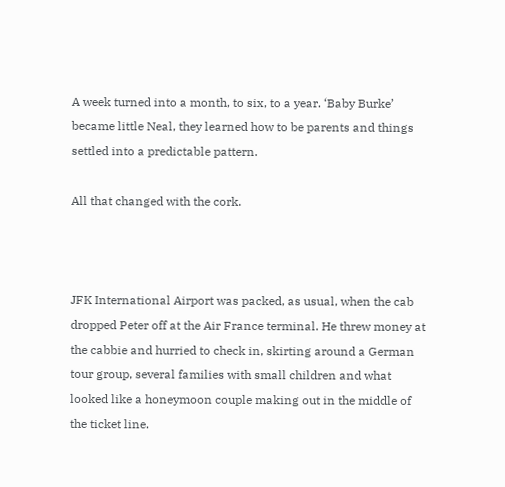A week turned into a month, to six, to a year. ‘Baby Burke’ became little Neal, they learned how to be parents and things settled into a predictable pattern.

All that changed with the cork.



JFK International Airport was packed, as usual, when the cab dropped Peter off at the Air France terminal. He threw money at the cabbie and hurried to check in, skirting around a German tour group, several families with small children and what looked like a honeymoon couple making out in the middle of the ticket line.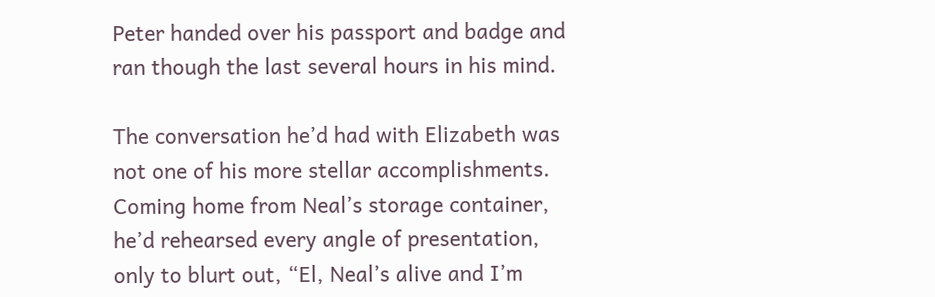Peter handed over his passport and badge and ran though the last several hours in his mind.

The conversation he’d had with Elizabeth was not one of his more stellar accomplishments. Coming home from Neal’s storage container, he’d rehearsed every angle of presentation, only to blurt out, “El, Neal’s alive and I’m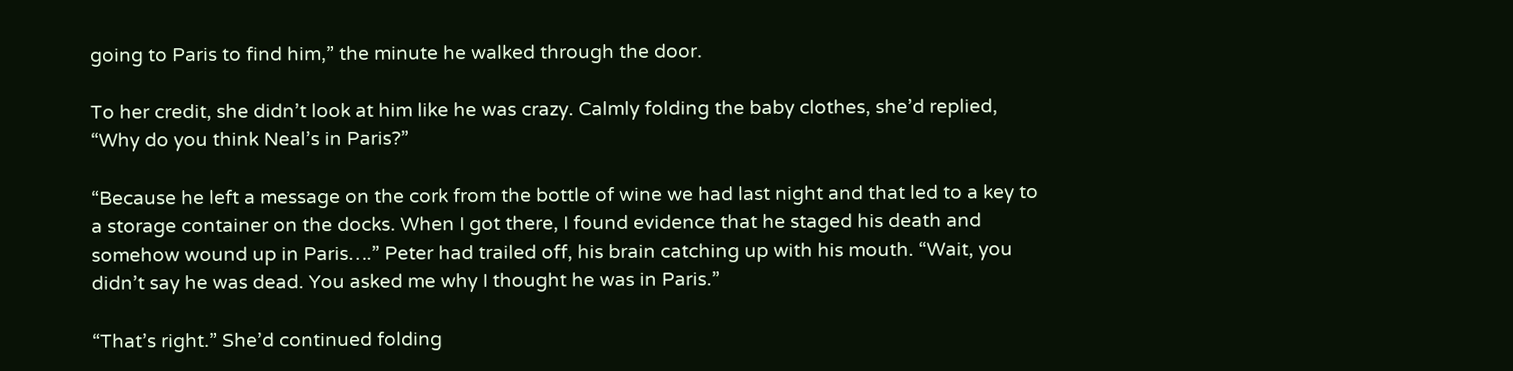going to Paris to find him,” the minute he walked through the door.

To her credit, she didn’t look at him like he was crazy. Calmly folding the baby clothes, she’d replied, “Why do you think Neal’s in Paris?”

“Because he left a message on the cork from the bottle of wine we had last night and that led to a key to a storage container on the docks. When I got there, I found evidence that he staged his death and somehow wound up in Paris….” Peter had trailed off, his brain catching up with his mouth. “Wait, you didn’t say he was dead. You asked me why I thought he was in Paris.”

“That’s right.” She’d continued folding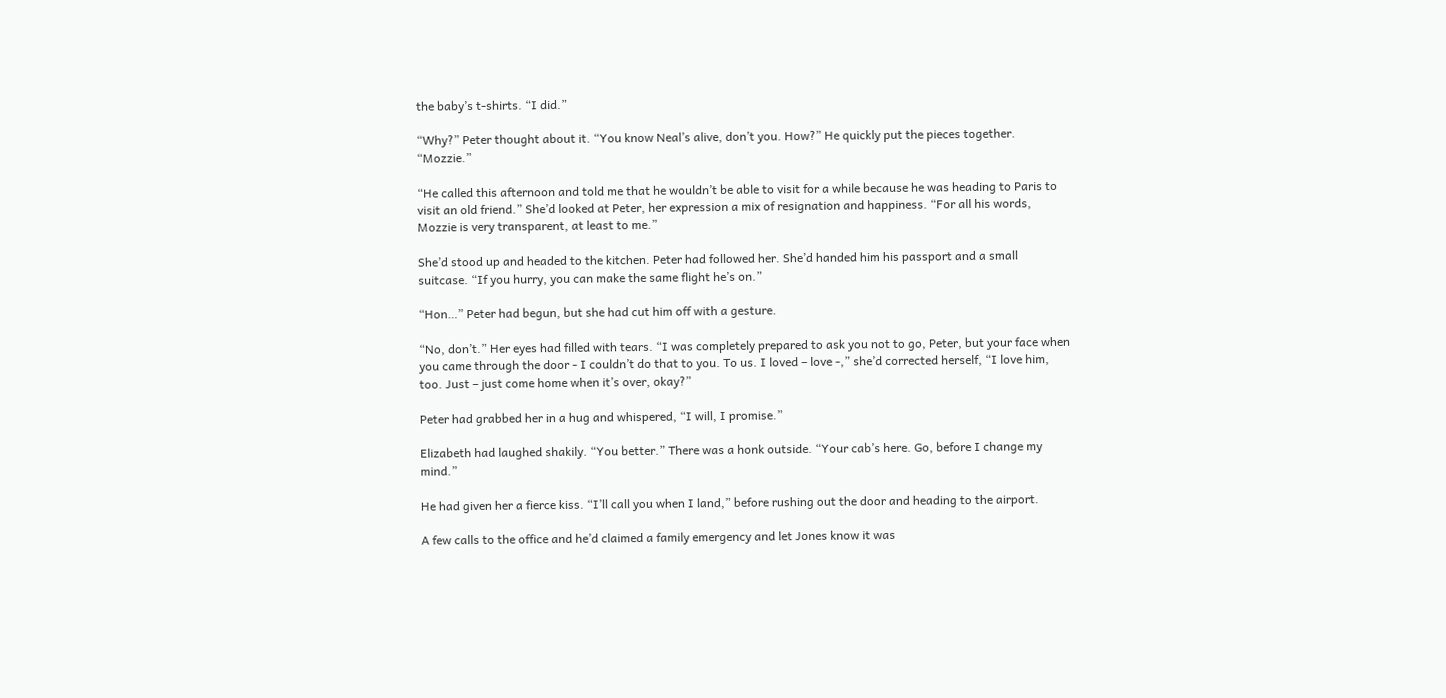the baby’s t-shirts. “I did.”

“Why?” Peter thought about it. “You know Neal’s alive, don’t you. How?” He quickly put the pieces together. “Mozzie.”

“He called this afternoon and told me that he wouldn’t be able to visit for a while because he was heading to Paris to visit an old friend.” She’d looked at Peter, her expression a mix of resignation and happiness. “For all his words, Mozzie is very transparent, at least to me.”

She’d stood up and headed to the kitchen. Peter had followed her. She’d handed him his passport and a small suitcase. “If you hurry, you can make the same flight he’s on.”

“Hon…” Peter had begun, but she had cut him off with a gesture.

“No, don’t.” Her eyes had filled with tears. “I was completely prepared to ask you not to go, Peter, but your face when you came through the door - I couldn’t do that to you. To us. I loved – love -,” she’d corrected herself, “I love him, too. Just – just come home when it’s over, okay?”

Peter had grabbed her in a hug and whispered, “I will, I promise.”

Elizabeth had laughed shakily. “You better.” There was a honk outside. “Your cab’s here. Go, before I change my mind.”

He had given her a fierce kiss. “I’ll call you when I land,” before rushing out the door and heading to the airport.

A few calls to the office and he’d claimed a family emergency and let Jones know it was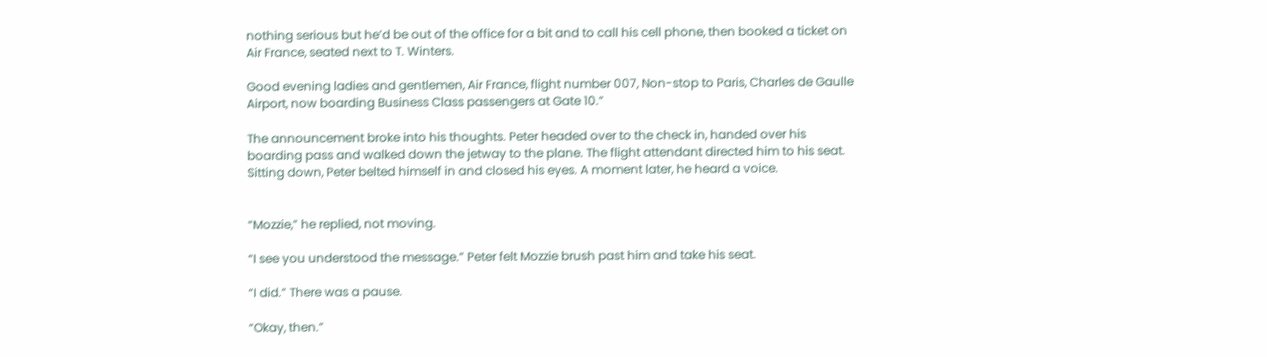nothing serious but he’d be out of the office for a bit and to call his cell phone, then booked a ticket on Air France, seated next to T. Winters.

Good evening ladies and gentlemen, Air France, flight number 007, Non-stop to Paris, Charles de Gaulle Airport, now boarding Business Class passengers at Gate 10.”

The announcement broke into his thoughts. Peter headed over to the check in, handed over his boarding pass and walked down the jetway to the plane. The flight attendant directed him to his seat. Sitting down, Peter belted himself in and closed his eyes. A moment later, he heard a voice.


“Mozzie,” he replied, not moving.

“I see you understood the message.” Peter felt Mozzie brush past him and take his seat.

“I did.” There was a pause.

“Okay, then.”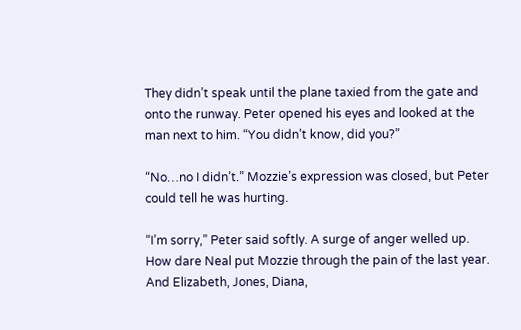They didn’t speak until the plane taxied from the gate and onto the runway. Peter opened his eyes and looked at the man next to him. “You didn’t know, did you?”

“No…no I didn’t.” Mozzie’s expression was closed, but Peter could tell he was hurting.

“I’m sorry,” Peter said softly. A surge of anger welled up. How dare Neal put Mozzie through the pain of the last year. And Elizabeth, Jones, Diana,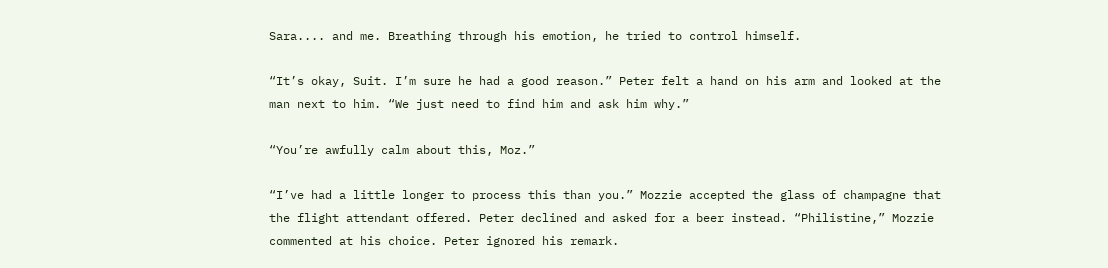Sara.... and me. Breathing through his emotion, he tried to control himself.

“It’s okay, Suit. I’m sure he had a good reason.” Peter felt a hand on his arm and looked at the man next to him. “We just need to find him and ask him why.”

“You’re awfully calm about this, Moz.”

“I’ve had a little longer to process this than you.” Mozzie accepted the glass of champagne that the flight attendant offered. Peter declined and asked for a beer instead. “Philistine,” Mozzie commented at his choice. Peter ignored his remark.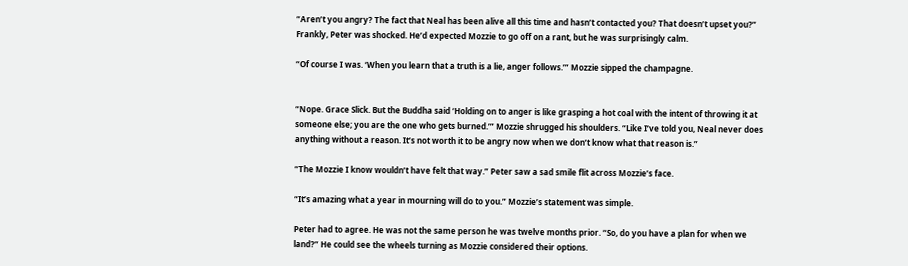“Aren’t you angry? The fact that Neal has been alive all this time and hasn’t contacted you? That doesn’t upset you?” Frankly, Peter was shocked. He’d expected Mozzie to go off on a rant, but he was surprisingly calm.

“Of course I was. ‘When you learn that a truth is a lie, anger follows.’” Mozzie sipped the champagne.


“Nope. Grace Slick. But the Buddha said ‘Holding on to anger is like grasping a hot coal with the intent of throwing it at someone else; you are the one who gets burned.’” Mozzie shrugged his shoulders. “Like I’ve told you, Neal never does anything without a reason. It’s not worth it to be angry now when we don’t know what that reason is.”

“The Mozzie I know wouldn’t have felt that way.” Peter saw a sad smile flit across Mozzie’s face.

“It’s amazing what a year in mourning will do to you.” Mozzie’s statement was simple.

Peter had to agree. He was not the same person he was twelve months prior. “So, do you have a plan for when we land?” He could see the wheels turning as Mozzie considered their options.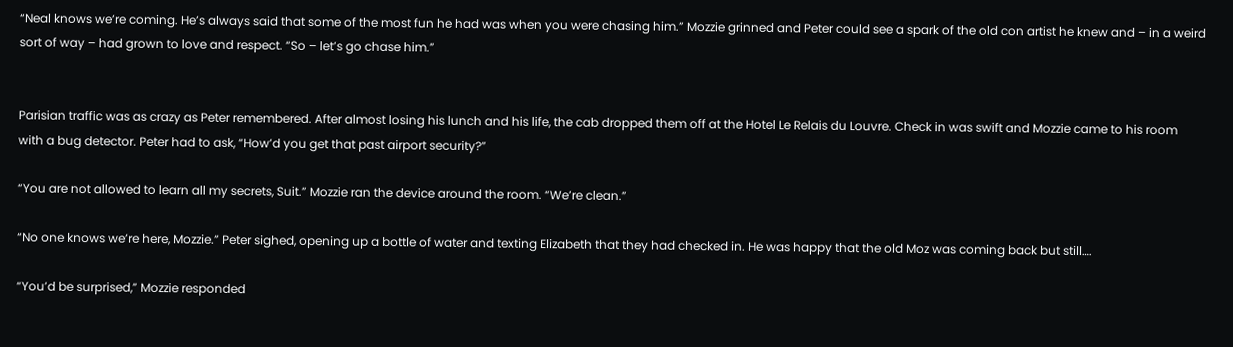“Neal knows we’re coming. He’s always said that some of the most fun he had was when you were chasing him.” Mozzie grinned and Peter could see a spark of the old con artist he knew and – in a weird sort of way – had grown to love and respect. “So – let’s go chase him.”


Parisian traffic was as crazy as Peter remembered. After almost losing his lunch and his life, the cab dropped them off at the Hotel Le Relais du Louvre. Check in was swift and Mozzie came to his room with a bug detector. Peter had to ask, “How’d you get that past airport security?”

“You are not allowed to learn all my secrets, Suit.” Mozzie ran the device around the room. “We’re clean.”

“No one knows we’re here, Mozzie.” Peter sighed, opening up a bottle of water and texting Elizabeth that they had checked in. He was happy that the old Moz was coming back but still….

“You’d be surprised,” Mozzie responded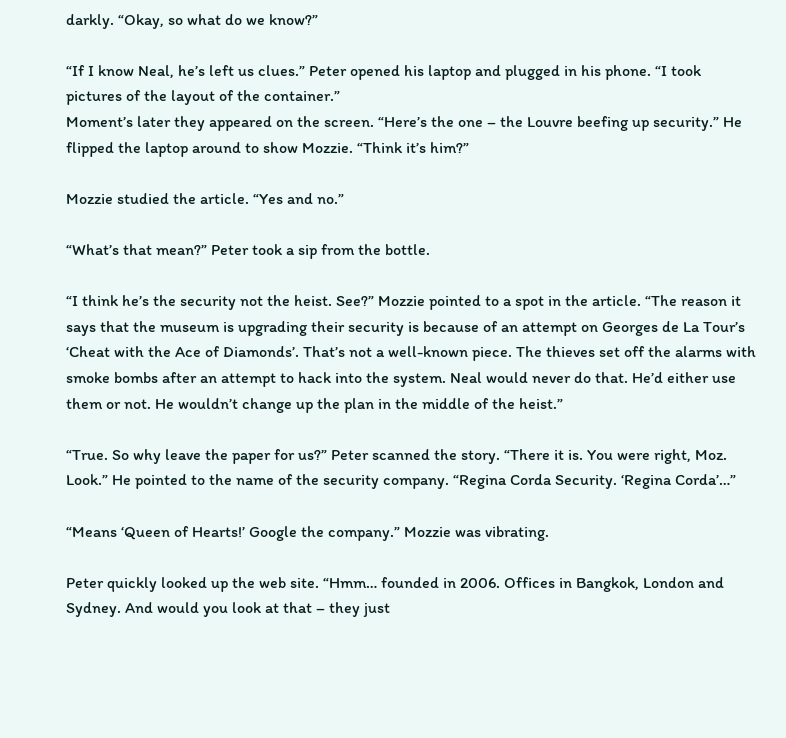darkly. “Okay, so what do we know?”

“If I know Neal, he’s left us clues.” Peter opened his laptop and plugged in his phone. “I took pictures of the layout of the container.”
Moment’s later they appeared on the screen. “Here’s the one – the Louvre beefing up security.” He flipped the laptop around to show Mozzie. “Think it’s him?”

Mozzie studied the article. “Yes and no.”

“What’s that mean?” Peter took a sip from the bottle.

“I think he’s the security not the heist. See?” Mozzie pointed to a spot in the article. “The reason it says that the museum is upgrading their security is because of an attempt on Georges de La Tour’s ‘Cheat with the Ace of Diamonds’. That’s not a well-known piece. The thieves set off the alarms with smoke bombs after an attempt to hack into the system. Neal would never do that. He’d either use them or not. He wouldn’t change up the plan in the middle of the heist.”

“True. So why leave the paper for us?” Peter scanned the story. “There it is. You were right, Moz. Look.” He pointed to the name of the security company. “Regina Corda Security. ‘Regina Corda’…”

“Means ‘Queen of Hearts!’ Google the company.” Mozzie was vibrating.

Peter quickly looked up the web site. “Hmm… founded in 2006. Offices in Bangkok, London and Sydney. And would you look at that – they just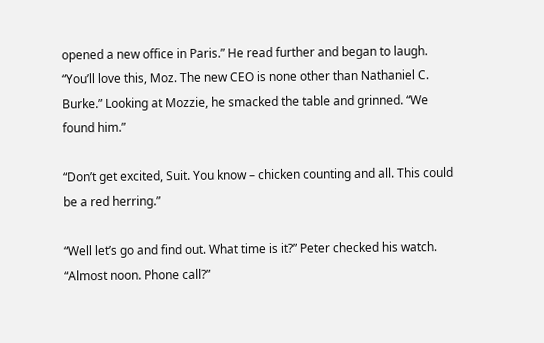opened a new office in Paris.” He read further and began to laugh. “You’ll love this, Moz. The new CEO is none other than Nathaniel C. Burke.” Looking at Mozzie, he smacked the table and grinned. “We found him.”

“Don’t get excited, Suit. You know – chicken counting and all. This could be a red herring.”

“Well let’s go and find out. What time is it?” Peter checked his watch. “Almost noon. Phone call?”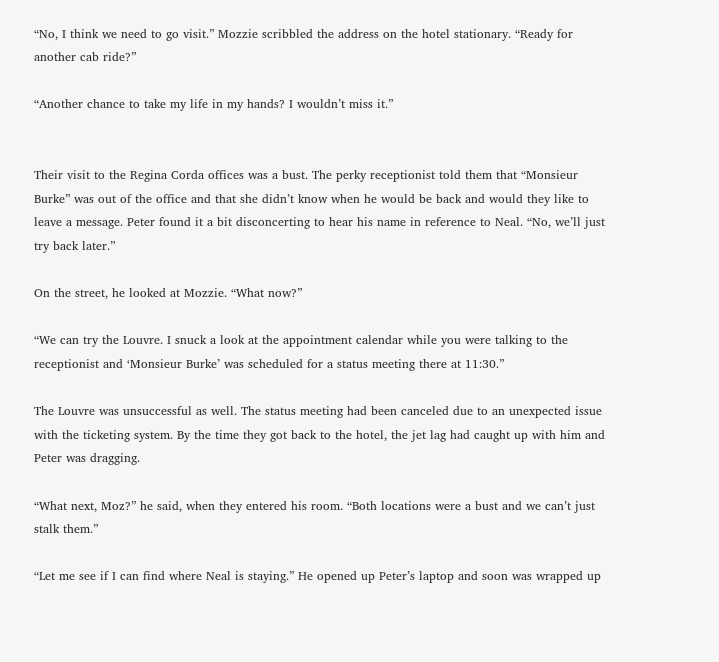“No, I think we need to go visit.” Mozzie scribbled the address on the hotel stationary. “Ready for another cab ride?”

“Another chance to take my life in my hands? I wouldn’t miss it.”


Their visit to the Regina Corda offices was a bust. The perky receptionist told them that “Monsieur Burke” was out of the office and that she didn’t know when he would be back and would they like to leave a message. Peter found it a bit disconcerting to hear his name in reference to Neal. “No, we’ll just try back later.”

On the street, he looked at Mozzie. “What now?”

“We can try the Louvre. I snuck a look at the appointment calendar while you were talking to the receptionist and ‘Monsieur Burke’ was scheduled for a status meeting there at 11:30.”

The Louvre was unsuccessful as well. The status meeting had been canceled due to an unexpected issue with the ticketing system. By the time they got back to the hotel, the jet lag had caught up with him and Peter was dragging.

“What next, Moz?” he said, when they entered his room. “Both locations were a bust and we can’t just stalk them.”

“Let me see if I can find where Neal is staying.” He opened up Peter’s laptop and soon was wrapped up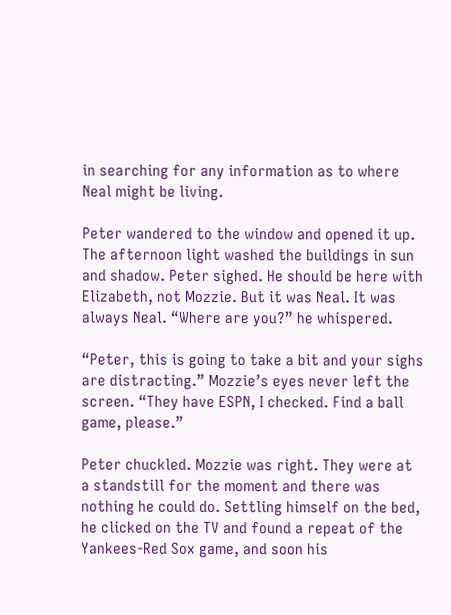in searching for any information as to where Neal might be living.

Peter wandered to the window and opened it up. The afternoon light washed the buildings in sun and shadow. Peter sighed. He should be here with Elizabeth, not Mozzie. But it was Neal. It was always Neal. “Where are you?” he whispered.

“Peter, this is going to take a bit and your sighs are distracting.” Mozzie’s eyes never left the screen. “They have ESPN, I checked. Find a ball game, please.”

Peter chuckled. Mozzie was right. They were at a standstill for the moment and there was nothing he could do. Settling himself on the bed, he clicked on the TV and found a repeat of the Yankees-Red Sox game, and soon his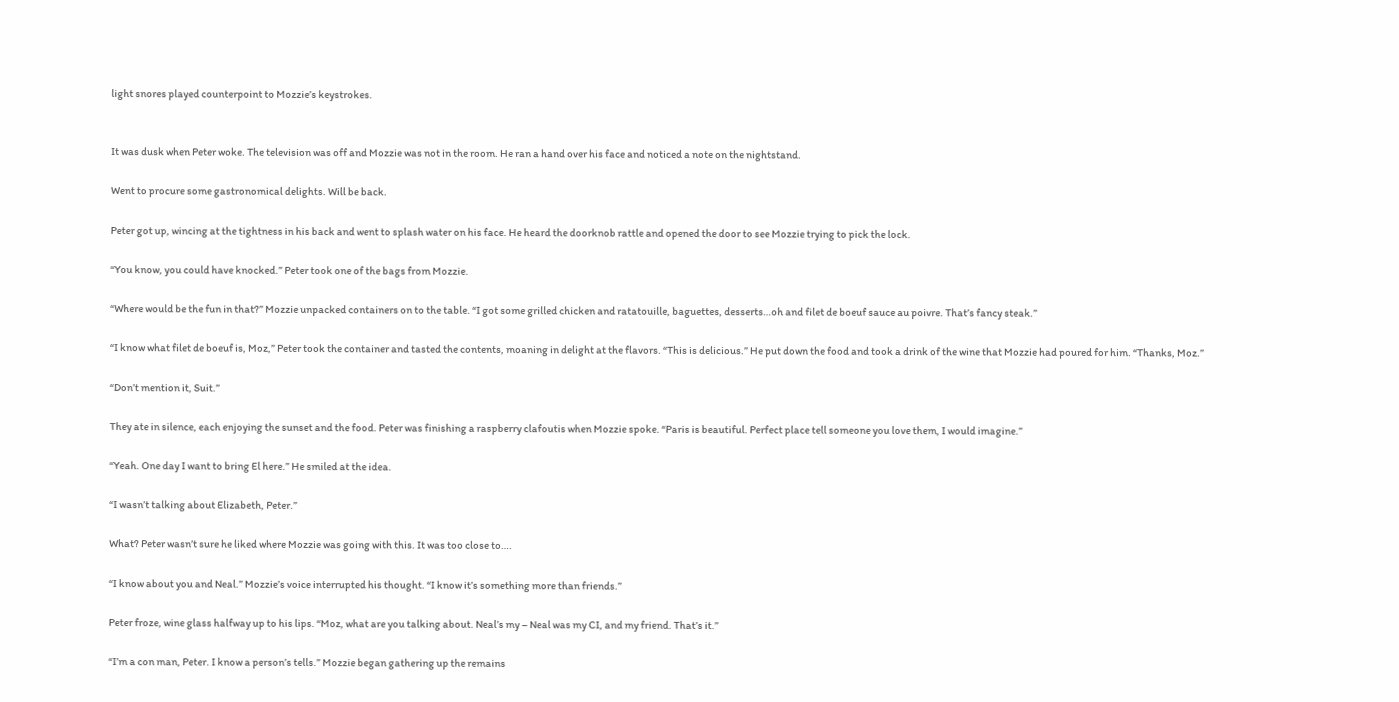light snores played counterpoint to Mozzie’s keystrokes.


It was dusk when Peter woke. The television was off and Mozzie was not in the room. He ran a hand over his face and noticed a note on the nightstand.

Went to procure some gastronomical delights. Will be back.

Peter got up, wincing at the tightness in his back and went to splash water on his face. He heard the doorknob rattle and opened the door to see Mozzie trying to pick the lock.

“You know, you could have knocked.” Peter took one of the bags from Mozzie.

“Where would be the fun in that?” Mozzie unpacked containers on to the table. “I got some grilled chicken and ratatouille, baguettes, desserts…oh and filet de boeuf sauce au poivre. That’s fancy steak.”

“I know what filet de boeuf is, Moz,” Peter took the container and tasted the contents, moaning in delight at the flavors. “This is delicious.” He put down the food and took a drink of the wine that Mozzie had poured for him. “Thanks, Moz.”

“Don’t mention it, Suit.”

They ate in silence, each enjoying the sunset and the food. Peter was finishing a raspberry clafoutis when Mozzie spoke. “Paris is beautiful. Perfect place tell someone you love them, I would imagine.”

“Yeah. One day I want to bring El here.” He smiled at the idea.

“I wasn’t talking about Elizabeth, Peter.”

What? Peter wasn’t sure he liked where Mozzie was going with this. It was too close to….

“I know about you and Neal.” Mozzie’s voice interrupted his thought. “I know it’s something more than friends.”

Peter froze, wine glass halfway up to his lips. “Moz, what are you talking about. Neal’s my – Neal was my CI, and my friend. That’s it.”

“I’m a con man, Peter. I know a person’s tells.” Mozzie began gathering up the remains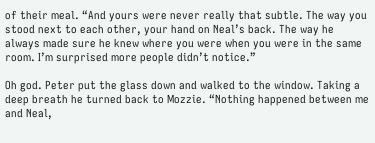of their meal. “And yours were never really that subtle. The way you stood next to each other, your hand on Neal’s back. The way he always made sure he knew where you were when you were in the same room. I’m surprised more people didn’t notice.”

Oh god. Peter put the glass down and walked to the window. Taking a deep breath he turned back to Mozzie. “Nothing happened between me and Neal,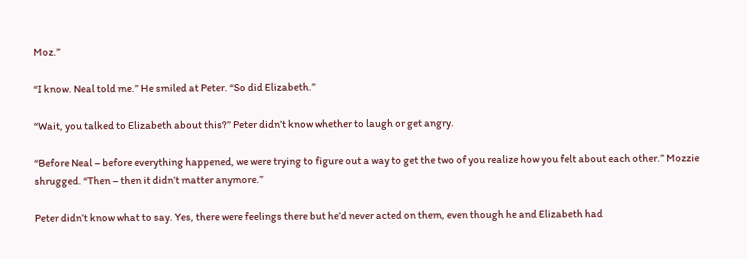Moz.”

“I know. Neal told me.” He smiled at Peter. “So did Elizabeth.”

“Wait, you talked to Elizabeth about this?” Peter didn’t know whether to laugh or get angry.

“Before Neal – before everything happened, we were trying to figure out a way to get the two of you realize how you felt about each other.” Mozzie shrugged. “Then – then it didn’t matter anymore.”

Peter didn’t know what to say. Yes, there were feelings there but he’d never acted on them, even though he and Elizabeth had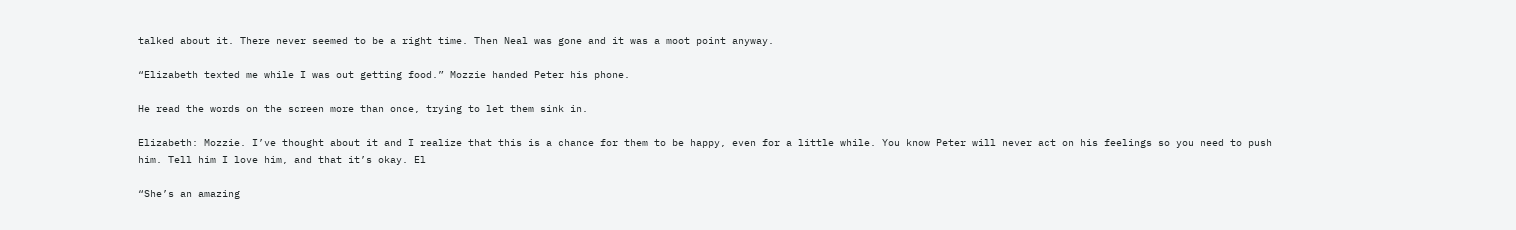talked about it. There never seemed to be a right time. Then Neal was gone and it was a moot point anyway.

“Elizabeth texted me while I was out getting food.” Mozzie handed Peter his phone.

He read the words on the screen more than once, trying to let them sink in.

Elizabeth: Mozzie. I’ve thought about it and I realize that this is a chance for them to be happy, even for a little while. You know Peter will never act on his feelings so you need to push him. Tell him I love him, and that it’s okay. El

“She’s an amazing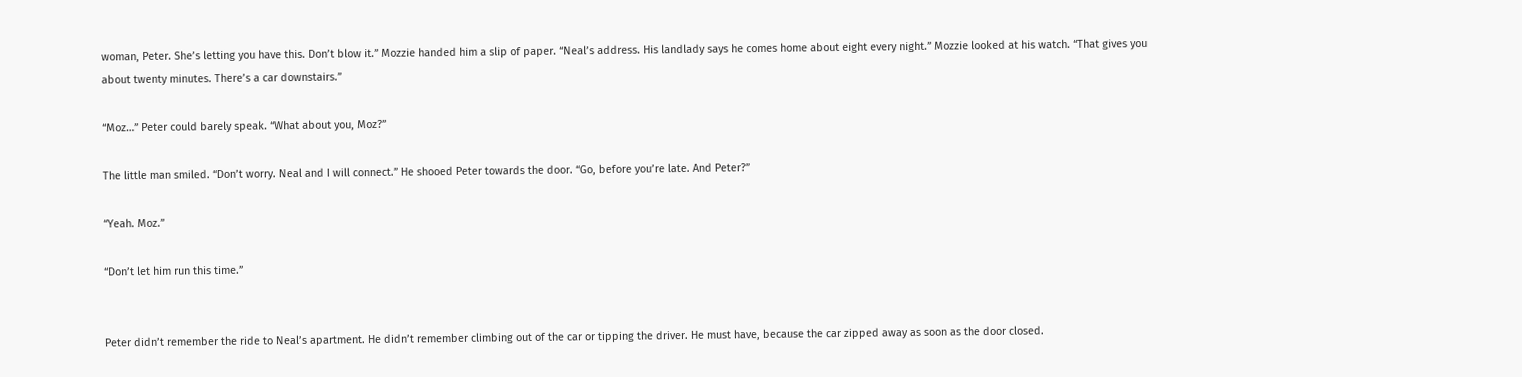woman, Peter. She’s letting you have this. Don’t blow it.” Mozzie handed him a slip of paper. “Neal’s address. His landlady says he comes home about eight every night.” Mozzie looked at his watch. “That gives you about twenty minutes. There’s a car downstairs.”

“Moz…” Peter could barely speak. “What about you, Moz?”

The little man smiled. “Don’t worry. Neal and I will connect.” He shooed Peter towards the door. “Go, before you’re late. And Peter?”

“Yeah. Moz.”

“Don’t let him run this time.”


Peter didn’t remember the ride to Neal’s apartment. He didn’t remember climbing out of the car or tipping the driver. He must have, because the car zipped away as soon as the door closed.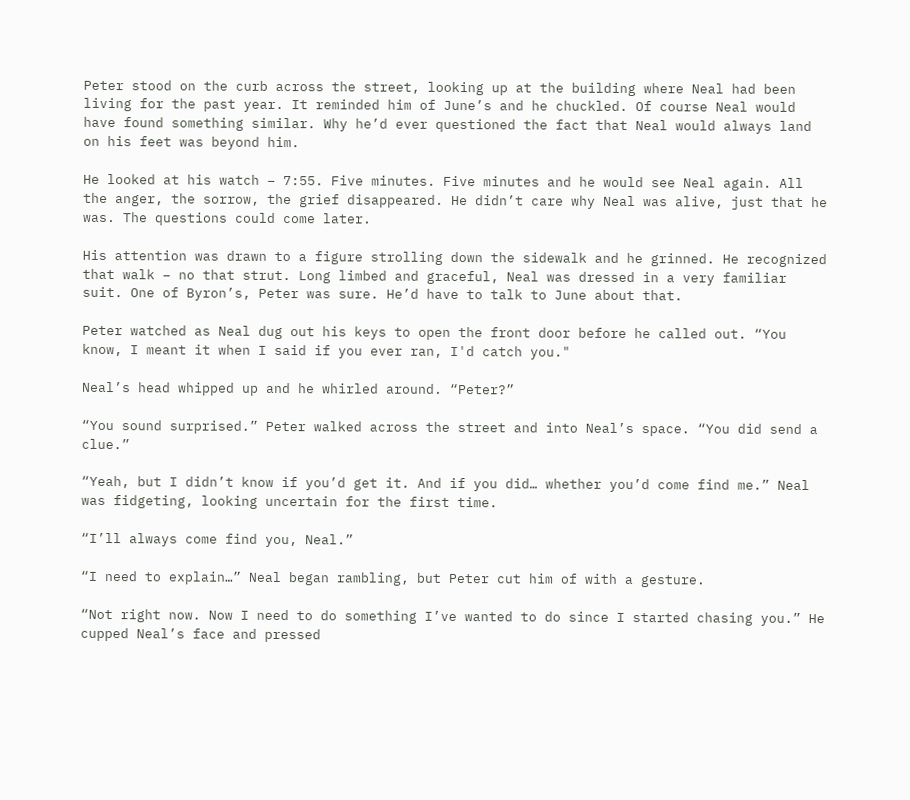Peter stood on the curb across the street, looking up at the building where Neal had been living for the past year. It reminded him of June’s and he chuckled. Of course Neal would have found something similar. Why he’d ever questioned the fact that Neal would always land on his feet was beyond him.

He looked at his watch – 7:55. Five minutes. Five minutes and he would see Neal again. All the anger, the sorrow, the grief disappeared. He didn’t care why Neal was alive, just that he was. The questions could come later.

His attention was drawn to a figure strolling down the sidewalk and he grinned. He recognized that walk – no that strut. Long limbed and graceful, Neal was dressed in a very familiar suit. One of Byron’s, Peter was sure. He’d have to talk to June about that.

Peter watched as Neal dug out his keys to open the front door before he called out. “You know, I meant it when I said if you ever ran, I'd catch you."

Neal’s head whipped up and he whirled around. “Peter?”

“You sound surprised.” Peter walked across the street and into Neal’s space. “You did send a clue.”

“Yeah, but I didn’t know if you’d get it. And if you did… whether you’d come find me.” Neal was fidgeting, looking uncertain for the first time.

“I’ll always come find you, Neal.”

“I need to explain…” Neal began rambling, but Peter cut him of with a gesture.

“Not right now. Now I need to do something I’ve wanted to do since I started chasing you.” He cupped Neal’s face and pressed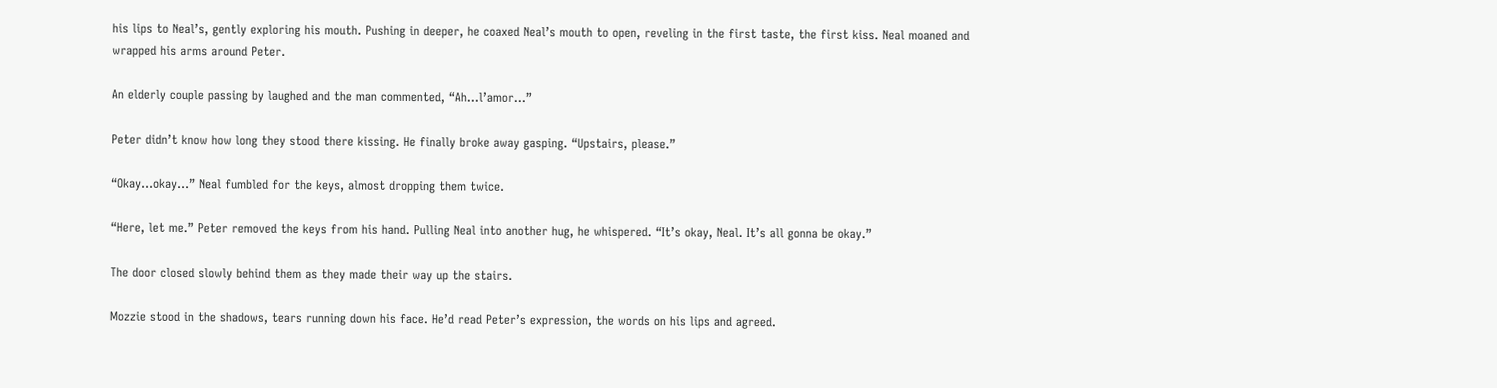his lips to Neal’s, gently exploring his mouth. Pushing in deeper, he coaxed Neal’s mouth to open, reveling in the first taste, the first kiss. Neal moaned and wrapped his arms around Peter.

An elderly couple passing by laughed and the man commented, “Ah…l’amor…”

Peter didn’t know how long they stood there kissing. He finally broke away gasping. “Upstairs, please.”

“Okay…okay…” Neal fumbled for the keys, almost dropping them twice.

“Here, let me.” Peter removed the keys from his hand. Pulling Neal into another hug, he whispered. “It’s okay, Neal. It’s all gonna be okay.”

The door closed slowly behind them as they made their way up the stairs.

Mozzie stood in the shadows, tears running down his face. He’d read Peter’s expression, the words on his lips and agreed.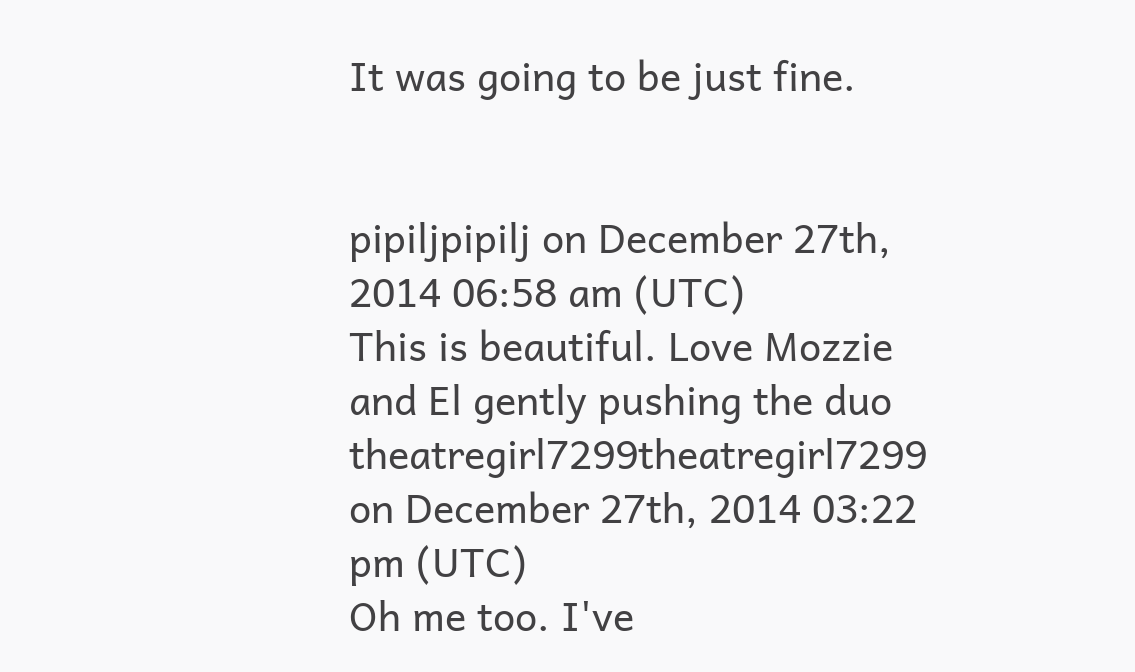It was going to be just fine.


pipiljpipilj on December 27th, 2014 06:58 am (UTC)
This is beautiful. Love Mozzie and El gently pushing the duo
theatregirl7299theatregirl7299 on December 27th, 2014 03:22 pm (UTC)
Oh me too. I've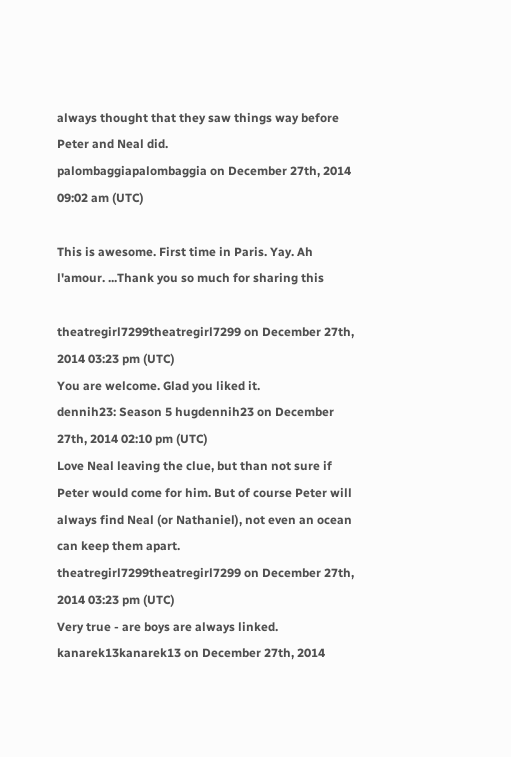always thought that they saw things way before Peter and Neal did.
palombaggiapalombaggia on December 27th, 2014 09:02 am (UTC)

This is awesome. First time in Paris. Yay. Ah l'amour. ...Thank you so much for sharing this

theatregirl7299theatregirl7299 on December 27th, 2014 03:23 pm (UTC)
You are welcome. Glad you liked it.
dennih23: Season 5 hugdennih23 on December 27th, 2014 02:10 pm (UTC)
Love Neal leaving the clue, but than not sure if Peter would come for him. But of course Peter will always find Neal (or Nathaniel), not even an ocean can keep them apart.
theatregirl7299theatregirl7299 on December 27th, 2014 03:23 pm (UTC)
Very true - are boys are always linked.
kanarek13kanarek13 on December 27th, 2014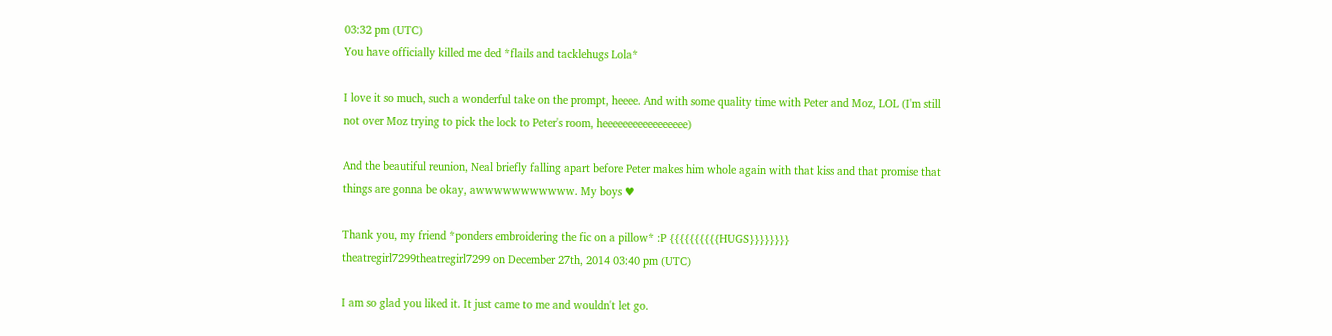03:32 pm (UTC)
You have officially killed me ded *flails and tacklehugs Lola*

I love it so much, such a wonderful take on the prompt, heeee. And with some quality time with Peter and Moz, LOL (I'm still not over Moz trying to pick the lock to Peter's room, heeeeeeeeeeeeeeeee)

And the beautiful reunion, Neal briefly falling apart before Peter makes him whole again with that kiss and that promise that things are gonna be okay, awwwwwwwwwww. My boys ♥

Thank you, my friend *ponders embroidering the fic on a pillow* :P {{{{{{{{{{HUGS}}}}}}}}
theatregirl7299theatregirl7299 on December 27th, 2014 03:40 pm (UTC)

I am so glad you liked it. It just came to me and wouldn't let go.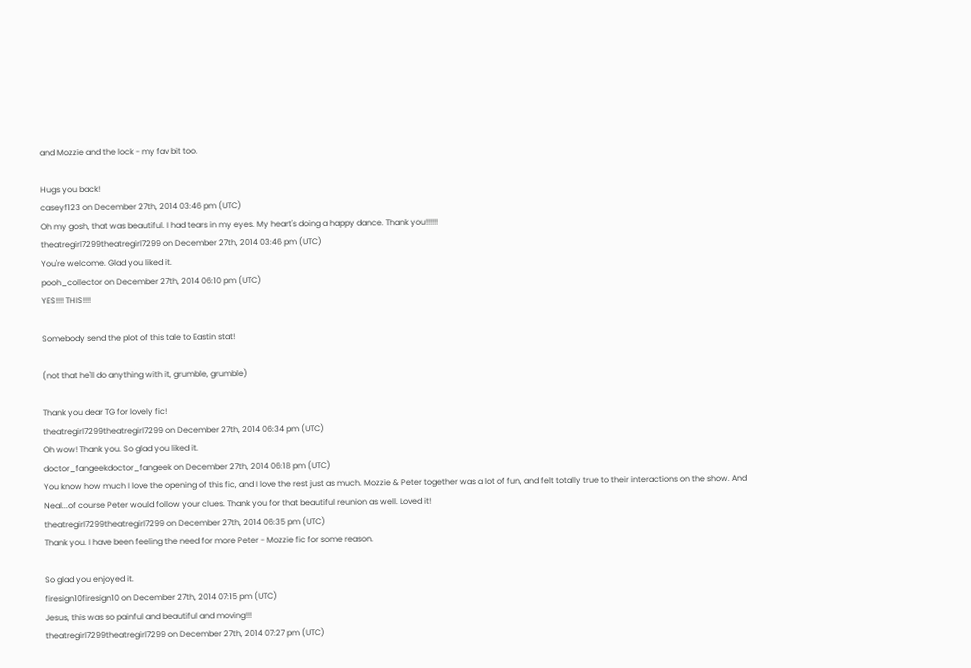and Mozzie and the lock - my fav bit too.

Hugs you back!
caseyf123 on December 27th, 2014 03:46 pm (UTC)
Oh my gosh, that was beautiful. I had tears in my eyes. My heart's doing a happy dance. Thank you!!!!!!
theatregirl7299theatregirl7299 on December 27th, 2014 03:46 pm (UTC)
You're welcome. Glad you liked it.
pooh_collector on December 27th, 2014 06:10 pm (UTC)
YES!!!! THIS!!!!

Somebody send the plot of this tale to Eastin stat!

(not that he'll do anything with it, grumble, grumble)

Thank you dear TG for lovely fic!
theatregirl7299theatregirl7299 on December 27th, 2014 06:34 pm (UTC)
Oh wow! Thank you. So glad you liked it.
doctor_fangeekdoctor_fangeek on December 27th, 2014 06:18 pm (UTC)
You know how much I love the opening of this fic, and I love the rest just as much. Mozzie & Peter together was a lot of fun, and felt totally true to their interactions on the show. And Neal...of course Peter would follow your clues. Thank you for that beautiful reunion as well. Loved it!
theatregirl7299theatregirl7299 on December 27th, 2014 06:35 pm (UTC)
Thank you. I have been feeling the need for more Peter - Mozzie fic for some reason.

So glad you enjoyed it.
firesign10firesign10 on December 27th, 2014 07:15 pm (UTC)
Jesus, this was so painful and beautiful and moving!!!
theatregirl7299theatregirl7299 on December 27th, 2014 07:27 pm (UTC)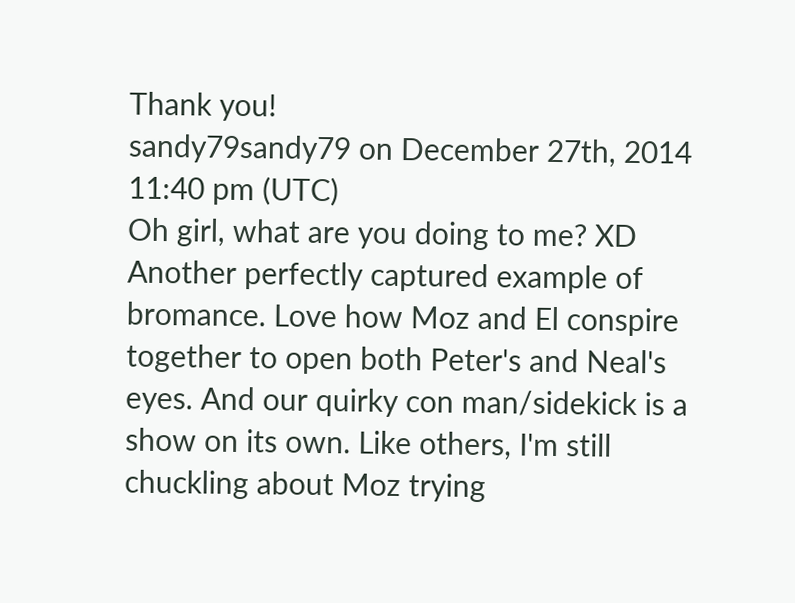Thank you!
sandy79sandy79 on December 27th, 2014 11:40 pm (UTC)
Oh girl, what are you doing to me? XD Another perfectly captured example of bromance. Love how Moz and El conspire together to open both Peter's and Neal's eyes. And our quirky con man/sidekick is a show on its own. Like others, I'm still chuckling about Moz trying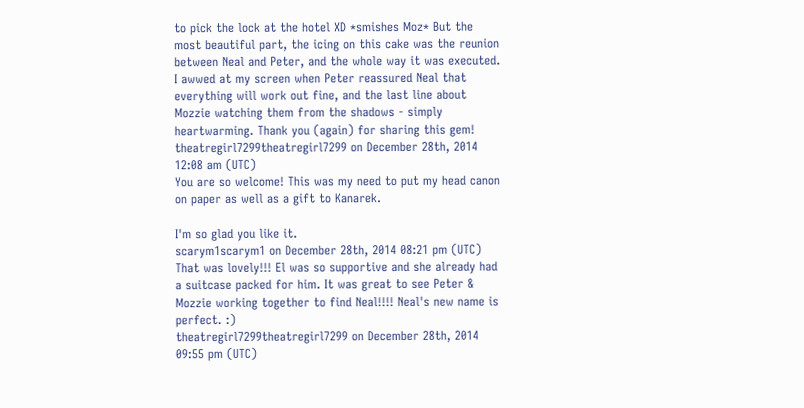to pick the lock at the hotel XD *smishes Moz* But the most beautiful part, the icing on this cake was the reunion between Neal and Peter, and the whole way it was executed. I awwed at my screen when Peter reassured Neal that everything will work out fine, and the last line about Mozzie watching them from the shadows - simply heartwarming. Thank you (again) for sharing this gem!
theatregirl7299theatregirl7299 on December 28th, 2014 12:08 am (UTC)
You are so welcome! This was my need to put my head canon on paper as well as a gift to Kanarek.

I'm so glad you like it.
scarym1scarym1 on December 28th, 2014 08:21 pm (UTC)
That was lovely!!! El was so supportive and she already had a suitcase packed for him. It was great to see Peter & Mozzie working together to find Neal!!!! Neal's new name is perfect. :)
theatregirl7299theatregirl7299 on December 28th, 2014 09:55 pm (UTC)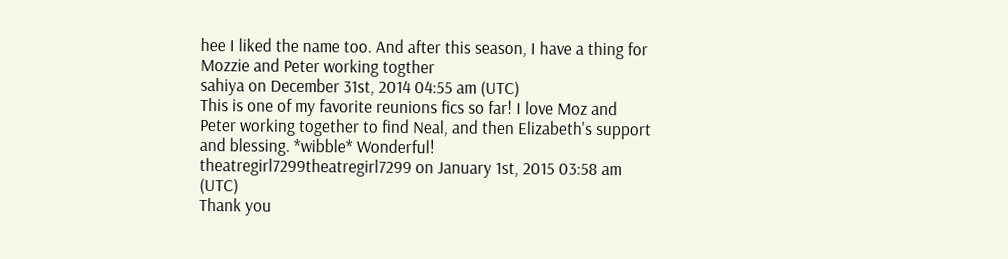hee I liked the name too. And after this season, I have a thing for Mozzie and Peter working togther
sahiya on December 31st, 2014 04:55 am (UTC)
This is one of my favorite reunions fics so far! I love Moz and Peter working together to find Neal, and then Elizabeth's support and blessing. *wibble* Wonderful!
theatregirl7299theatregirl7299 on January 1st, 2015 03:58 am (UTC)
Thank you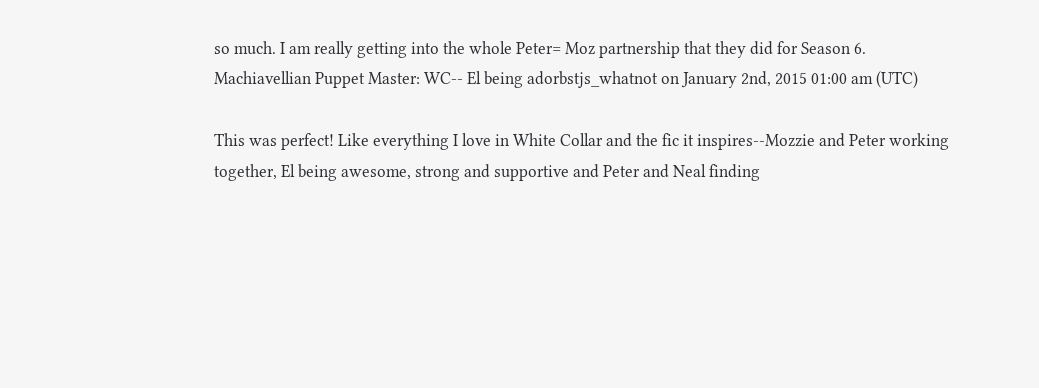so much. I am really getting into the whole Peter= Moz partnership that they did for Season 6.
Machiavellian Puppet Master: WC-- El being adorbstjs_whatnot on January 2nd, 2015 01:00 am (UTC)

This was perfect! Like everything I love in White Collar and the fic it inspires--Mozzie and Peter working together, El being awesome, strong and supportive and Peter and Neal finding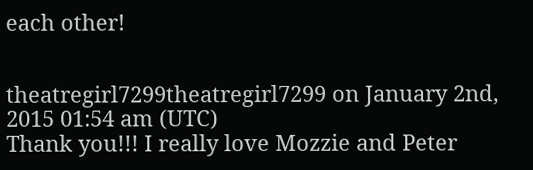each other!


theatregirl7299theatregirl7299 on January 2nd, 2015 01:54 am (UTC)
Thank you!!! I really love Mozzie and Peter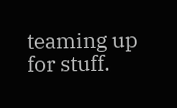teaming up for stuff.